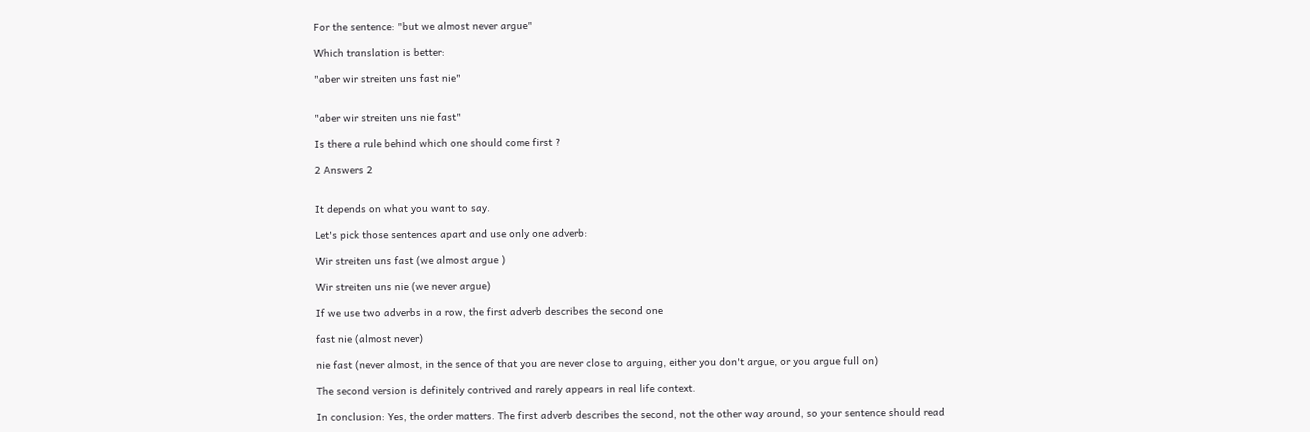For the sentence: "but we almost never argue"

Which translation is better:

"aber wir streiten uns fast nie"


"aber wir streiten uns nie fast"

Is there a rule behind which one should come first ?

2 Answers 2


It depends on what you want to say.

Let's pick those sentences apart and use only one adverb:

Wir streiten uns fast (we almost argue )

Wir streiten uns nie (we never argue)

If we use two adverbs in a row, the first adverb describes the second one

fast nie (almost never)

nie fast (never almost, in the sence of that you are never close to arguing, either you don't argue, or you argue full on)

The second version is definitely contrived and rarely appears in real life context.

In conclusion: Yes, the order matters. The first adverb describes the second, not the other way around, so your sentence should read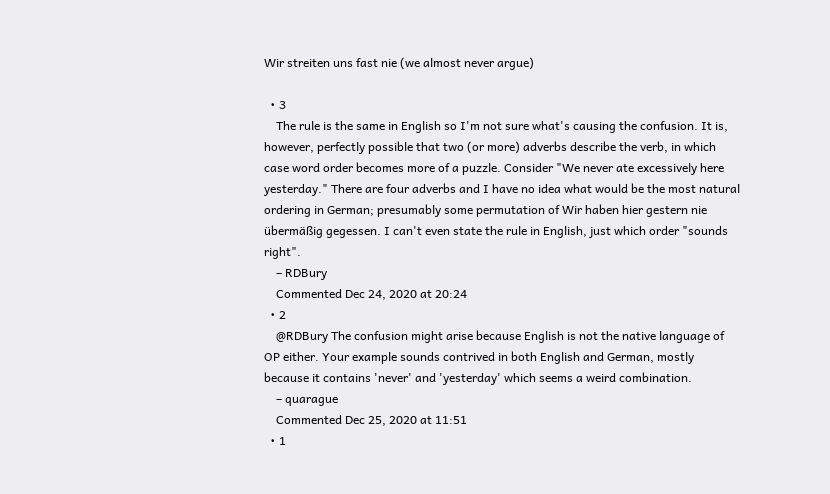Wir streiten uns fast nie (we almost never argue)

  • 3
    The rule is the same in English so I'm not sure what's causing the confusion. It is, however, perfectly possible that two (or more) adverbs describe the verb, in which case word order becomes more of a puzzle. Consider "We never ate excessively here yesterday." There are four adverbs and I have no idea what would be the most natural ordering in German; presumably some permutation of Wir haben hier gestern nie übermäßig gegessen. I can't even state the rule in English, just which order "sounds right".
    – RDBury
    Commented Dec 24, 2020 at 20:24
  • 2
    @RDBury The confusion might arise because English is not the native language of OP either. Your example sounds contrived in both English and German, mostly because it contains 'never' and 'yesterday' which seems a weird combination.
    – quarague
    Commented Dec 25, 2020 at 11:51
  • 1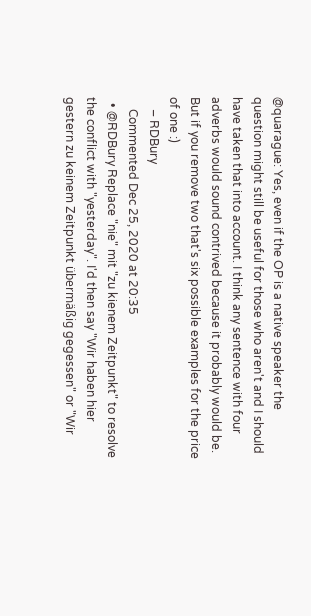@quarague: Yes, even if the OP is a native speaker the question might still be useful for those who aren't and I should have taken that into account. I think any sentence with four adverbs would sound contrived because it probably would be. But if you remove two that's six possible examples for the price of one :)
    – RDBury
    Commented Dec 25, 2020 at 20:35
  • @RDBury Replace "nie" mit "zu kienem Zeitpunkt" to resolve the conflict with "yesterday". I'd then say "Wir haben hier gestern zu keinem Zeitpunkt übermäßig gegessen" or "Wir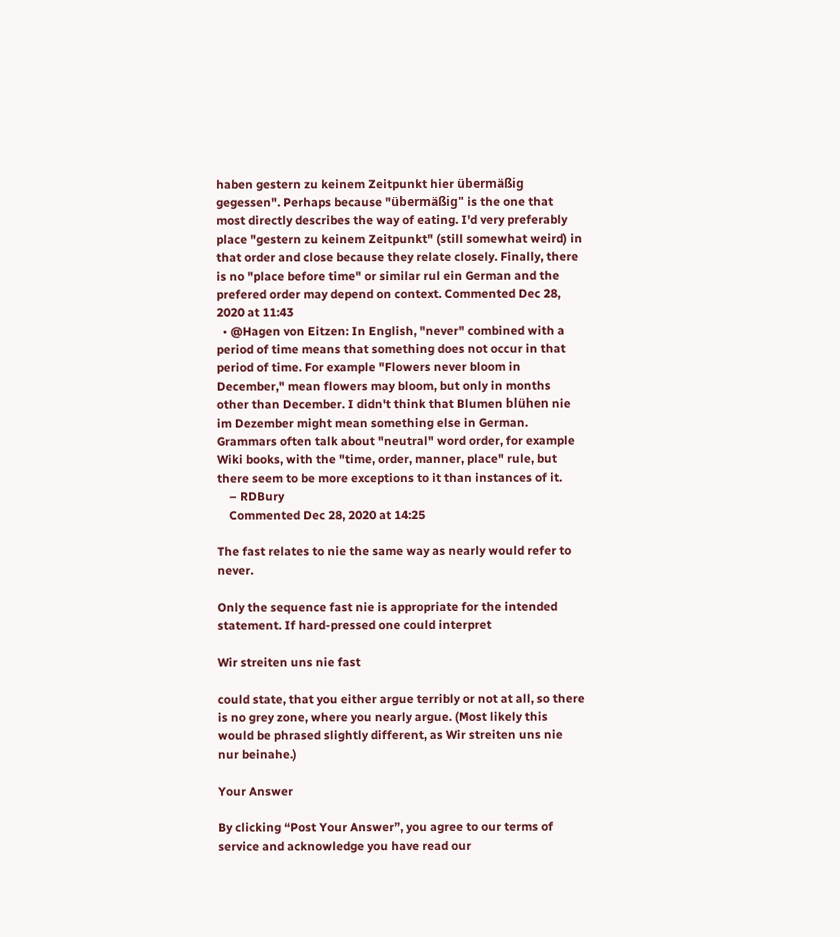haben gestern zu keinem Zeitpunkt hier übermäßig gegessen". Perhaps because "übermäßig" is the one that most directly describes the way of eating. I'd very preferably place "gestern zu keinem Zeitpunkt" (still somewhat weird) in that order and close because they relate closely. Finally, there is no "place before time" or similar rul ein German and the prefered order may depend on context. Commented Dec 28, 2020 at 11:43
  • @Hagen von Eitzen: In English, "never" combined with a period of time means that something does not occur in that period of time. For example "Flowers never bloom in December," mean flowers may bloom, but only in months other than December. I didn't think that Blumen blühen nie im Dezember might mean something else in German. Grammars often talk about "neutral" word order, for example Wiki books, with the "time, order, manner, place" rule, but there seem to be more exceptions to it than instances of it.
    – RDBury
    Commented Dec 28, 2020 at 14:25

The fast relates to nie the same way as nearly would refer to never.

Only the sequence fast nie is appropriate for the intended statement. If hard-pressed one could interpret

Wir streiten uns nie fast

could state, that you either argue terribly or not at all, so there is no grey zone, where you nearly argue. (Most likely this would be phrased slightly different, as Wir streiten uns nie nur beinahe.)

Your Answer

By clicking “Post Your Answer”, you agree to our terms of service and acknowledge you have read our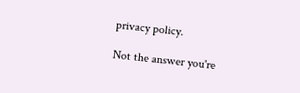privacy policy.

Not the answer you're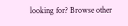looking for? Browse other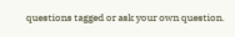questions tagged or ask your own question.